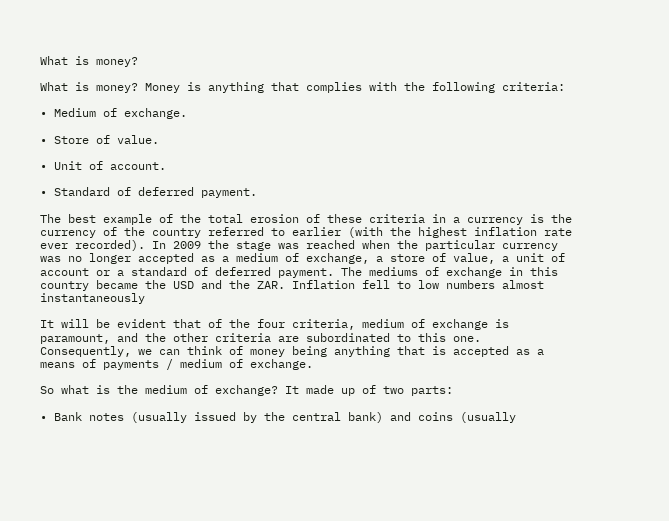What is money?

What is money? Money is anything that complies with the following criteria:

• Medium of exchange.

• Store of value.

• Unit of account.

• Standard of deferred payment.

The best example of the total erosion of these criteria in a currency is the currency of the country referred to earlier (with the highest inflation rate ever recorded). In 2009 the stage was reached when the particular currency was no longer accepted as a medium of exchange, a store of value, a unit of account or a standard of deferred payment. The mediums of exchange in this country became the USD and the ZAR. Inflation fell to low numbers almost instantaneously

It will be evident that of the four criteria, medium of exchange is paramount, and the other criteria are subordinated to this one. Consequently, we can think of money being anything that is accepted as a means of payments / medium of exchange.

So what is the medium of exchange? It made up of two parts:

• Bank notes (usually issued by the central bank) and coins (usually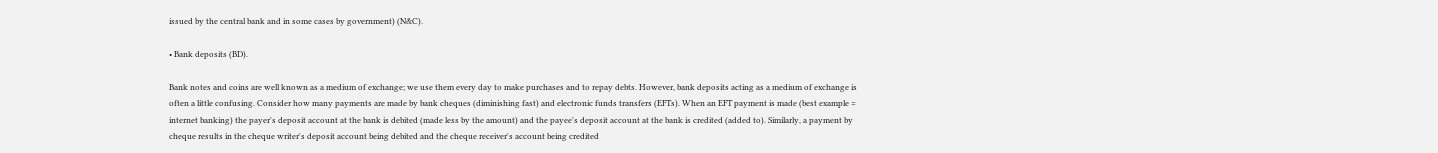issued by the central bank and in some cases by government) (N&C).

• Bank deposits (BD).

Bank notes and coins are well known as a medium of exchange; we use them every day to make purchases and to repay debts. However, bank deposits acting as a medium of exchange is often a little confusing. Consider how many payments are made by bank cheques (diminishing fast) and electronic funds transfers (EFTs). When an EFT payment is made (best example = internet banking) the payer's deposit account at the bank is debited (made less by the amount) and the payee's deposit account at the bank is credited (added to). Similarly, a payment by cheque results in the cheque writer's deposit account being debited and the cheque receiver's account being credited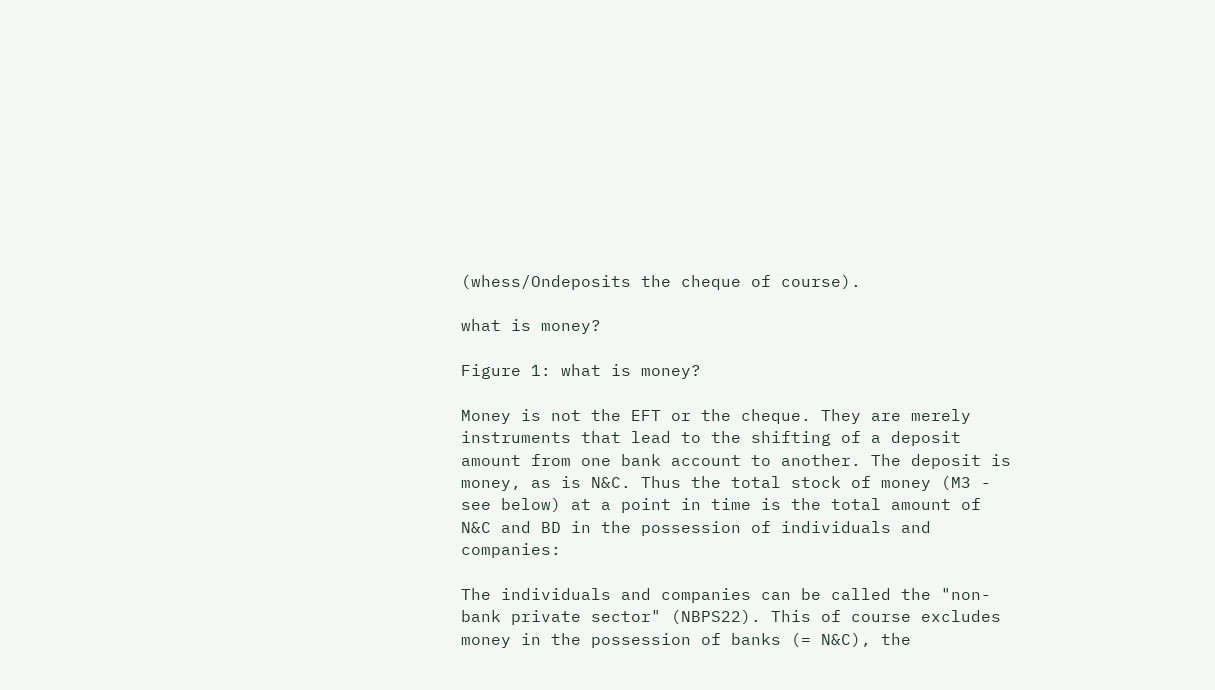(whess/Ondeposits the cheque of course).

what is money?

Figure 1: what is money?

Money is not the EFT or the cheque. They are merely instruments that lead to the shifting of a deposit amount from one bank account to another. The deposit is money, as is N&C. Thus the total stock of money (M3 - see below) at a point in time is the total amount of N&C and BD in the possession of individuals and companies:

The individuals and companies can be called the "non-bank private sector" (NBPS22). This of course excludes money in the possession of banks (= N&C), the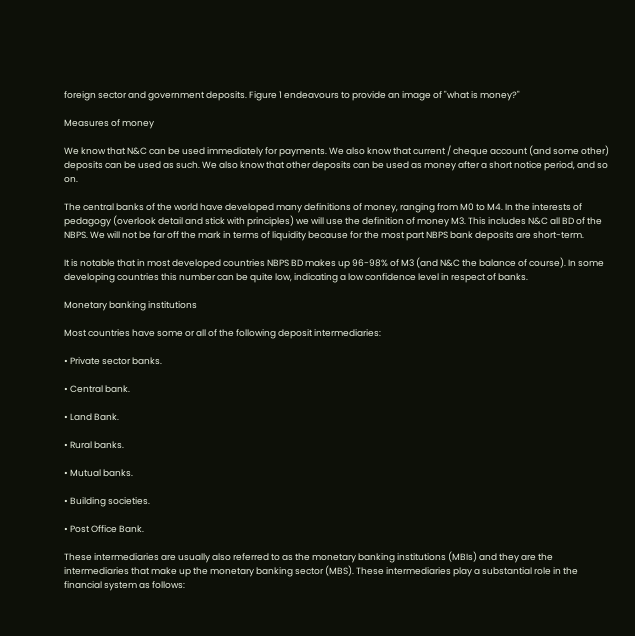foreign sector and government deposits. Figure 1 endeavours to provide an image of "what is money?"

Measures of money

We know that N&C can be used immediately for payments. We also know that current / cheque account (and some other) deposits can be used as such. We also know that other deposits can be used as money after a short notice period, and so on.

The central banks of the world have developed many definitions of money, ranging from M0 to M4. In the interests of pedagogy (overlook detail and stick with principles) we will use the definition of money M3. This includes N&C all BD of the NBPS. We will not be far off the mark in terms of liquidity because for the most part NBPS bank deposits are short-term.

It is notable that in most developed countries NBPS BD makes up 96-98% of M3 (and N&C the balance of course). In some developing countries this number can be quite low, indicating a low confidence level in respect of banks.

Monetary banking institutions

Most countries have some or all of the following deposit intermediaries:

• Private sector banks.

• Central bank.

• Land Bank.

• Rural banks.

• Mutual banks.

• Building societies.

• Post Office Bank.

These intermediaries are usually also referred to as the monetary banking institutions (MBIs) and they are the intermediaries that make up the monetary banking sector (MBS). These intermediaries play a substantial role in the financial system as follows: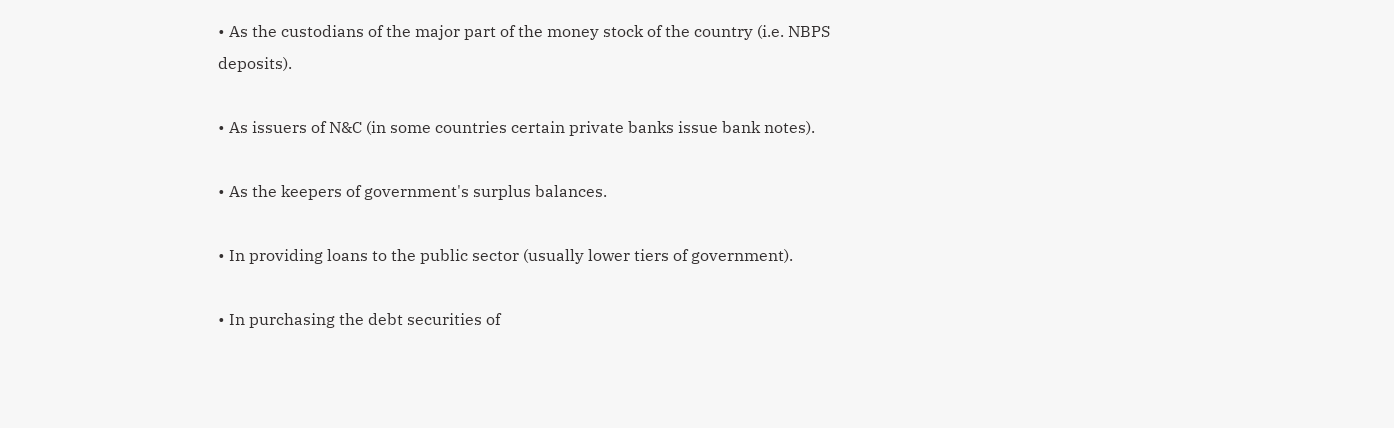• As the custodians of the major part of the money stock of the country (i.e. NBPS deposits).

• As issuers of N&C (in some countries certain private banks issue bank notes).

• As the keepers of government's surplus balances.

• In providing loans to the public sector (usually lower tiers of government).

• In purchasing the debt securities of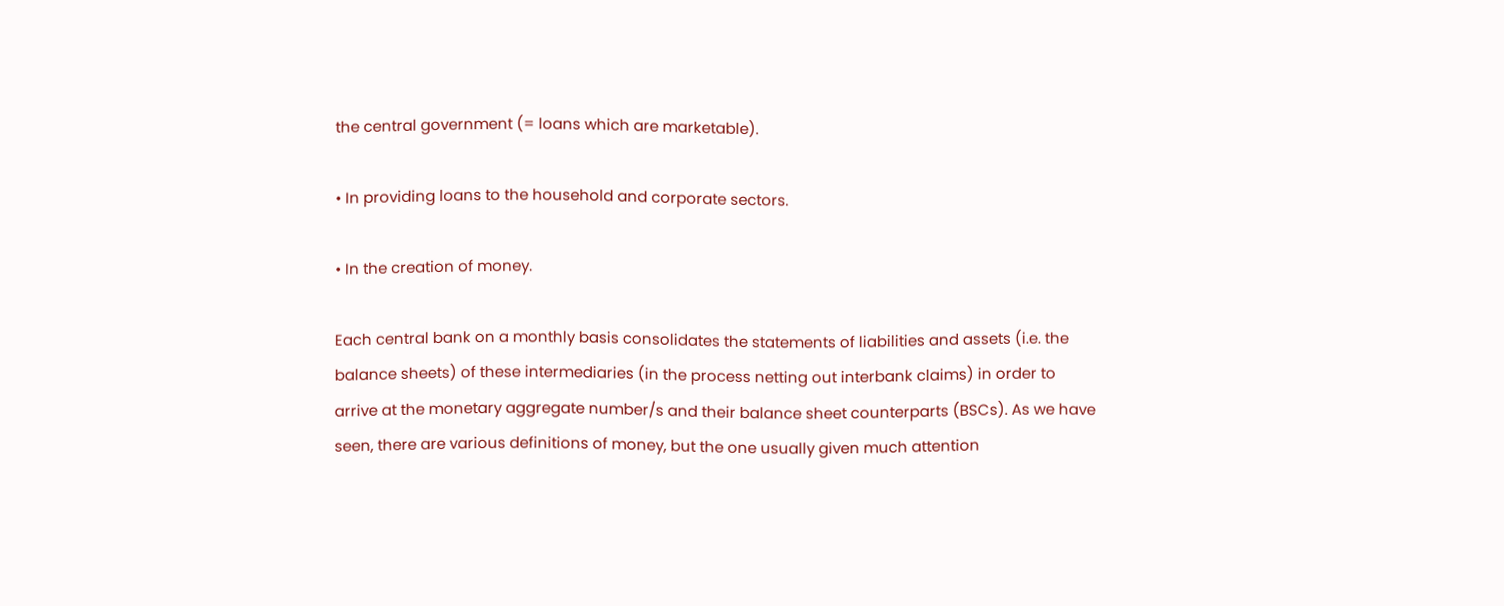the central government (= loans which are marketable).

• In providing loans to the household and corporate sectors.

• In the creation of money.

Each central bank on a monthly basis consolidates the statements of liabilities and assets (i.e. the balance sheets) of these intermediaries (in the process netting out interbank claims) in order to arrive at the monetary aggregate number/s and their balance sheet counterparts (BSCs). As we have seen, there are various definitions of money, but the one usually given much attention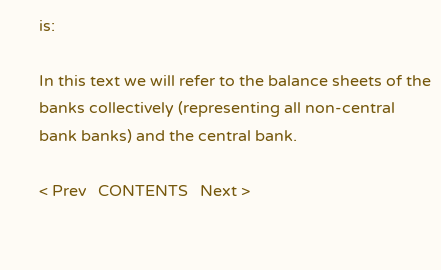is:

In this text we will refer to the balance sheets of the banks collectively (representing all non-central bank banks) and the central bank.

< Prev   CONTENTS   Next >